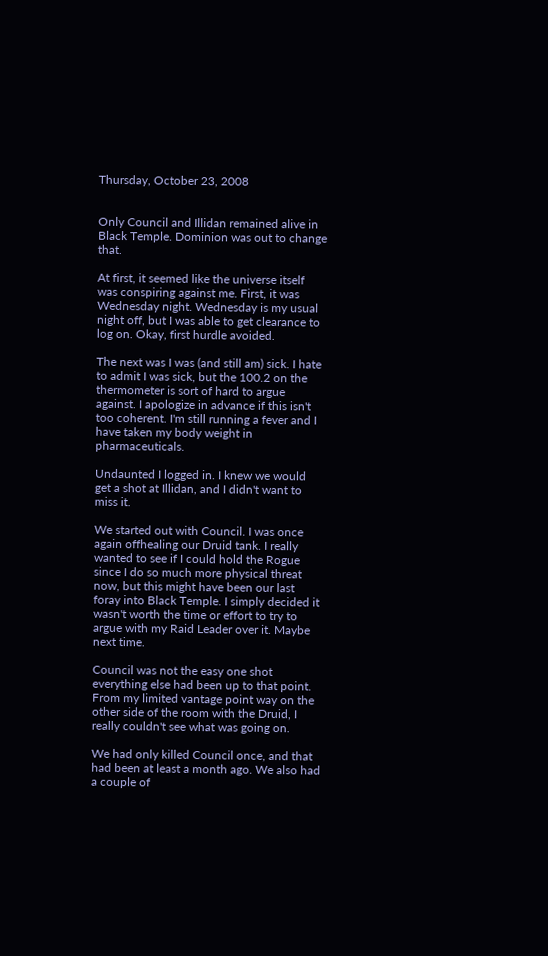Thursday, October 23, 2008


Only Council and Illidan remained alive in Black Temple. Dominion was out to change that.

At first, it seemed like the universe itself was conspiring against me. First, it was Wednesday night. Wednesday is my usual night off, but I was able to get clearance to log on. Okay, first hurdle avoided.

The next was I was (and still am) sick. I hate to admit I was sick, but the 100.2 on the thermometer is sort of hard to argue against. I apologize in advance if this isn't too coherent. I'm still running a fever and I have taken my body weight in pharmaceuticals.

Undaunted I logged in. I knew we would get a shot at Illidan, and I didn't want to miss it.

We started out with Council. I was once again offhealing our Druid tank. I really wanted to see if I could hold the Rogue since I do so much more physical threat now, but this might have been our last foray into Black Temple. I simply decided it wasn't worth the time or effort to try to argue with my Raid Leader over it. Maybe next time.

Council was not the easy one shot everything else had been up to that point. From my limited vantage point way on the other side of the room with the Druid, I really couldn't see what was going on.

We had only killed Council once, and that had been at least a month ago. We also had a couple of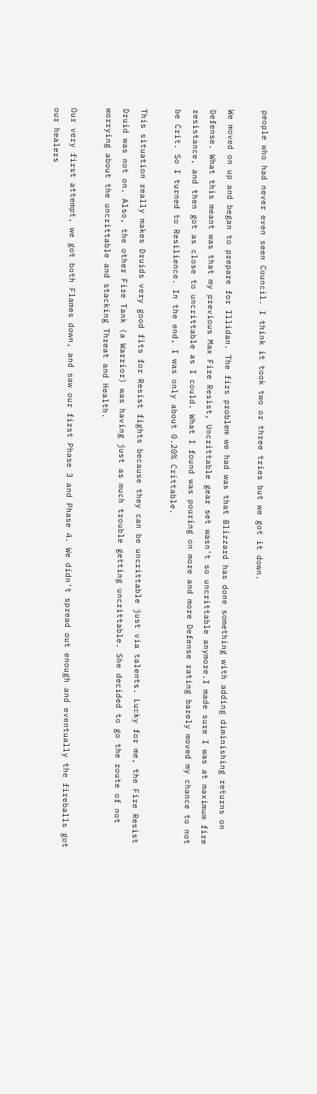people who had never even seen Council. I think it took two or three tries but we got it down.

We moved on up and began to prepare for Illidan. The firs problem we had was that Blizzard has done something with adding diminishing returns on Defense. What this meant was that my previous Max Fire Resist, Uncrittable gear set wasn't so uncrittable anymore.I made sure I was at maximum fire resistance, and then got as close to uncrittable as I could. What I found was pouring on more and more Defense rating barely moved my chance to not be Crit. So I turned to Resilience. In the end, I was only about 0.20% Crittable.

This situation really makes Druids very good fits for Resist fights because they can be uncrittable just via talents. Lucky for me, the Fire Resist Druid was not on. Also, the other Fire Tank (a Warrior) was having just as much trouble getting uncrittable. She decided to go the route of not worrying about the uncrittable and stacking Threat and Health.

Our very first attempt, we got both Flames down, and saw our first Phase 3 and Phase 4. We didn't spread out enough and eventually the fireballs got our healers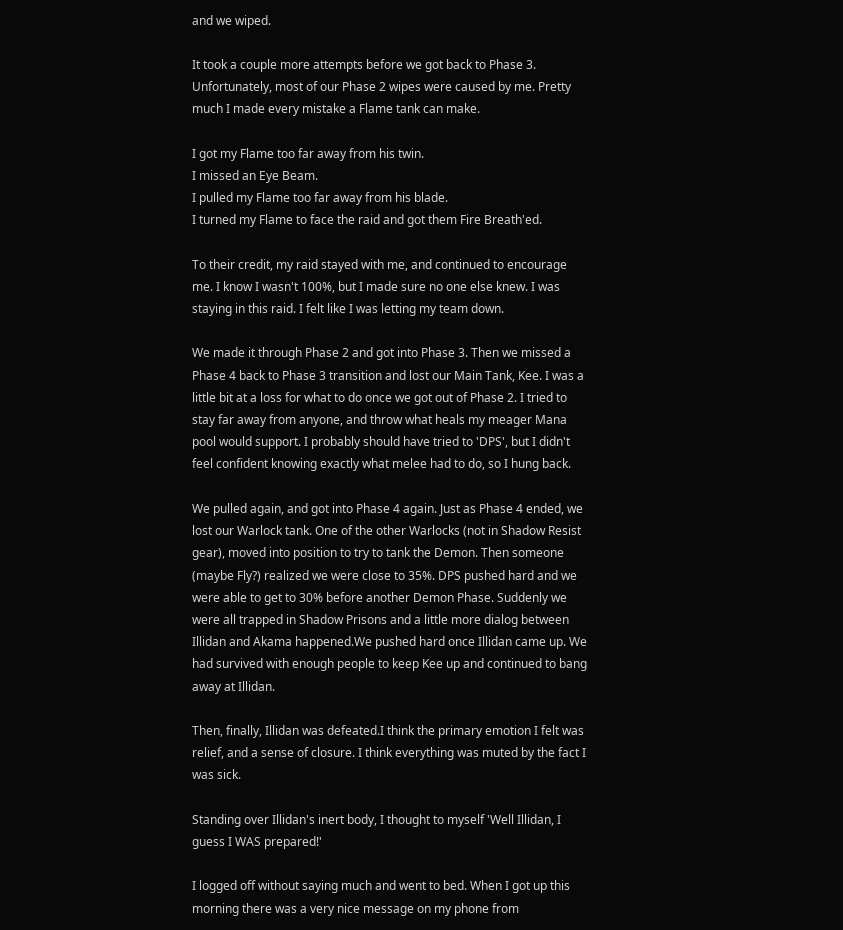and we wiped.

It took a couple more attempts before we got back to Phase 3. Unfortunately, most of our Phase 2 wipes were caused by me. Pretty much I made every mistake a Flame tank can make.

I got my Flame too far away from his twin.
I missed an Eye Beam.
I pulled my Flame too far away from his blade.
I turned my Flame to face the raid and got them Fire Breath'ed.

To their credit, my raid stayed with me, and continued to encourage me. I know I wasn't 100%, but I made sure no one else knew. I was staying in this raid. I felt like I was letting my team down.

We made it through Phase 2 and got into Phase 3. Then we missed a Phase 4 back to Phase 3 transition and lost our Main Tank, Kee. I was a little bit at a loss for what to do once we got out of Phase 2. I tried to stay far away from anyone, and throw what heals my meager Mana pool would support. I probably should have tried to 'DPS', but I didn't feel confident knowing exactly what melee had to do, so I hung back.

We pulled again, and got into Phase 4 again. Just as Phase 4 ended, we lost our Warlock tank. One of the other Warlocks (not in Shadow Resist gear), moved into position to try to tank the Demon. Then someone (maybe Fly?) realized we were close to 35%. DPS pushed hard and we were able to get to 30% before another Demon Phase. Suddenly we were all trapped in Shadow Prisons and a little more dialog between Illidan and Akama happened.We pushed hard once Illidan came up. We had survived with enough people to keep Kee up and continued to bang away at Illidan.

Then, finally, Illidan was defeated.I think the primary emotion I felt was relief, and a sense of closure. I think everything was muted by the fact I was sick.

Standing over Illidan's inert body, I thought to myself 'Well Illidan, I guess I WAS prepared!'

I logged off without saying much and went to bed. When I got up this morning there was a very nice message on my phone from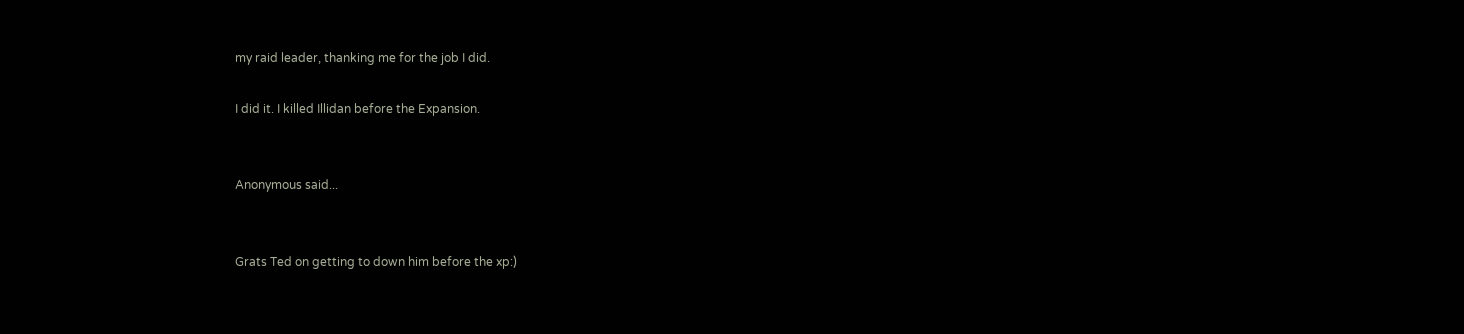my raid leader, thanking me for the job I did.

I did it. I killed Illidan before the Expansion.


Anonymous said...


Grats Ted on getting to down him before the xp:)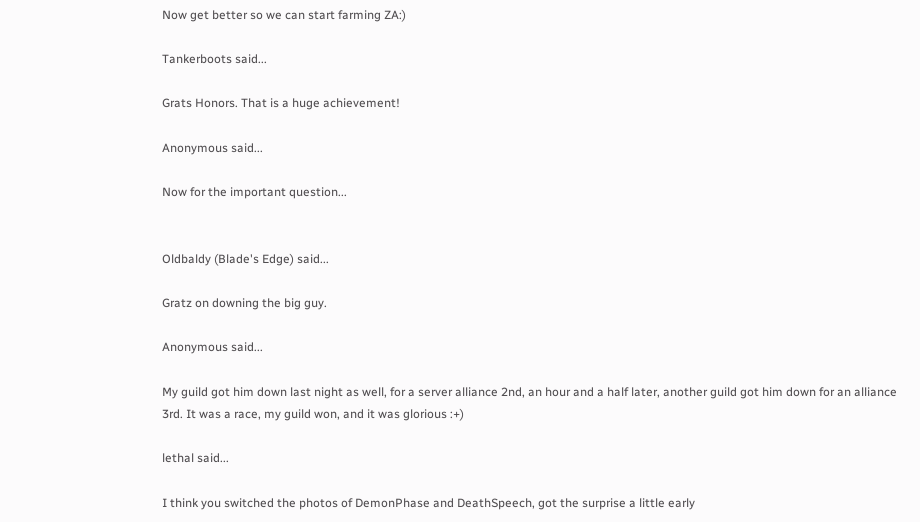Now get better so we can start farming ZA:)

Tankerboots said...

Grats Honors. That is a huge achievement!

Anonymous said...

Now for the important question...


Oldbaldy (Blade's Edge) said...

Gratz on downing the big guy.

Anonymous said...

My guild got him down last night as well, for a server alliance 2nd, an hour and a half later, another guild got him down for an alliance 3rd. It was a race, my guild won, and it was glorious :+)

lethal said...

I think you switched the photos of DemonPhase and DeathSpeech, got the surprise a little early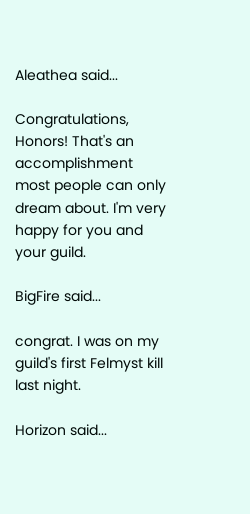Aleathea said...

Congratulations, Honors! That's an accomplishment most people can only dream about. I'm very happy for you and your guild.

BigFire said...

congrat. I was on my guild's first Felmyst kill last night.

Horizon said...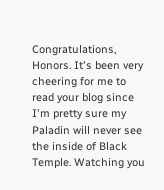Congratulations, Honors. It's been very cheering for me to read your blog since I'm pretty sure my Paladin will never see the inside of Black Temple. Watching you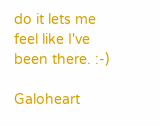do it lets me feel like I've been there. :-)

Galoheart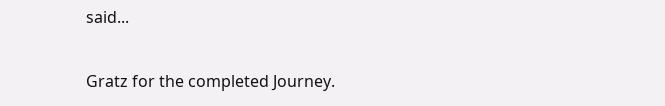said...

Gratz for the completed Journey.